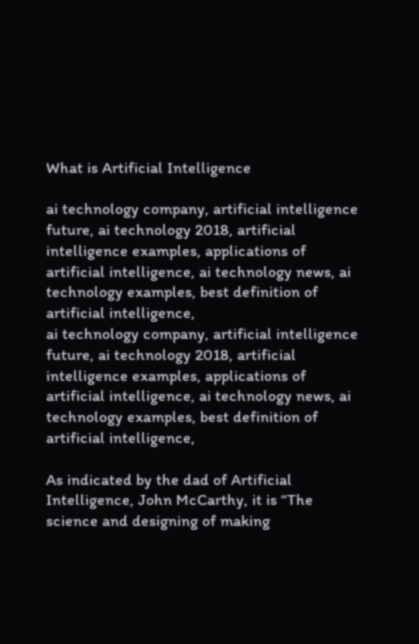What is Artificial Intelligence

ai technology company, artificial intelligence future, ai technology 2018, artificial intelligence examples, applications of artificial intelligence, ai technology news, ai technology examples, best definition of artificial intelligence,
ai technology company, artificial intelligence future, ai technology 2018, artificial intelligence examples, applications of artificial intelligence, ai technology news, ai technology examples, best definition of artificial intelligence,

As indicated by the dad of Artificial Intelligence, John McCarthy, it is “The science and designing of making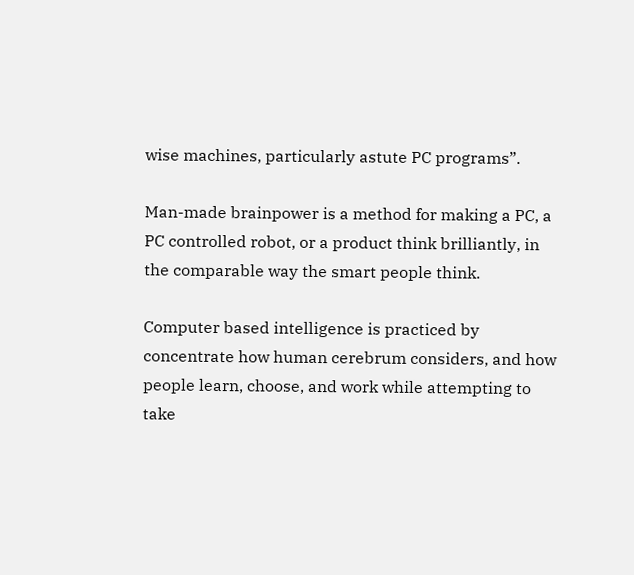wise machines, particularly astute PC programs”.

Man-made brainpower is a method for making a PC, a PC controlled robot, or a product think brilliantly, in the comparable way the smart people think.

Computer based intelligence is practiced by concentrate how human cerebrum considers, and how people learn, choose, and work while attempting to take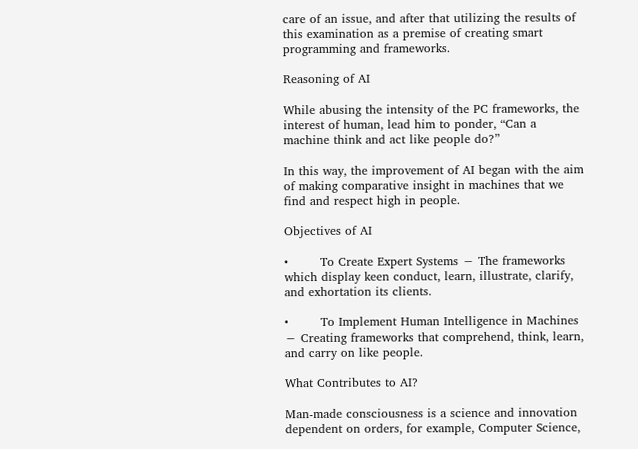care of an issue, and after that utilizing the results of this examination as a premise of creating smart programming and frameworks.

Reasoning of AI

While abusing the intensity of the PC frameworks, the interest of human, lead him to ponder, “Can a machine think and act like people do?”

In this way, the improvement of AI began with the aim of making comparative insight in machines that we find and respect high in people.

Objectives of AI

•        To Create Expert Systems − The frameworks which display keen conduct, learn, illustrate, clarify, and exhortation its clients.

•        To Implement Human Intelligence in Machines − Creating frameworks that comprehend, think, learn, and carry on like people.

What Contributes to AI?

Man-made consciousness is a science and innovation dependent on orders, for example, Computer Science,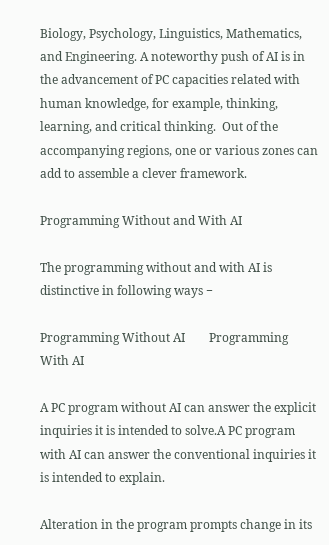Biology, Psychology, Linguistics, Mathematics, and Engineering. A noteworthy push of AI is in the advancement of PC capacities related with human knowledge, for example, thinking, learning, and critical thinking.  Out of the accompanying regions, one or various zones can add to assemble a clever framework.

Programming Without and With AI

The programming without and with AI is distinctive in following ways −

Programming Without AI        Programming With AI

A PC program without AI can answer the explicit inquiries it is intended to solve.A PC program with AI can answer the conventional inquiries it is intended to explain.

Alteration in the program prompts change in its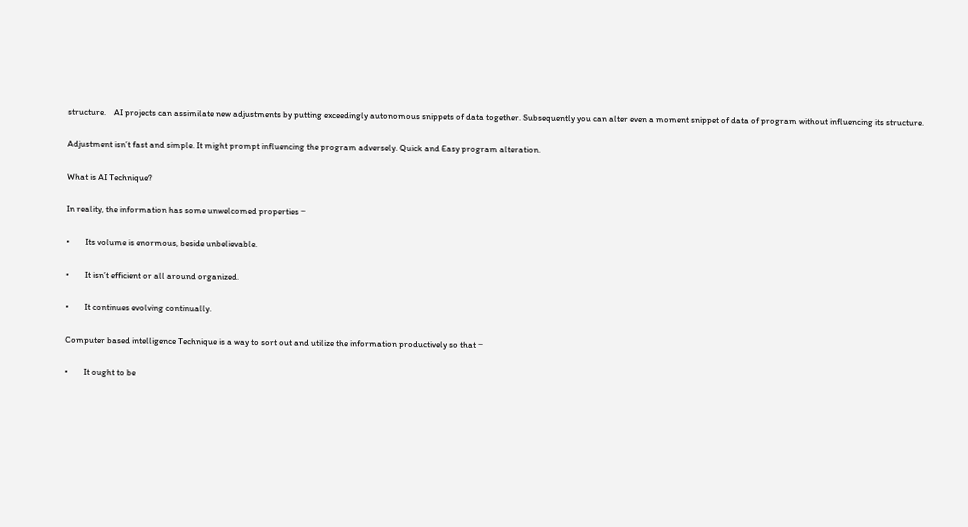structure.    AI projects can assimilate new adjustments by putting exceedingly autonomous snippets of data together. Subsequently you can alter even a moment snippet of data of program without influencing its structure.

Adjustment isn’t fast and simple. It might prompt influencing the program adversely. Quick and Easy program alteration.

What is AI Technique?

In reality, the information has some unwelcomed properties −

•        Its volume is enormous, beside unbelievable.

•        It isn’t efficient or all around organized.

•        It continues evolving continually.

Computer based intelligence Technique is a way to sort out and utilize the information productively so that −

•        It ought to be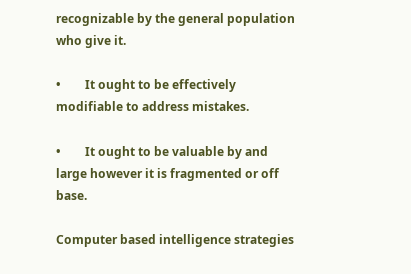recognizable by the general population who give it.

•        It ought to be effectively modifiable to address mistakes.

•        It ought to be valuable by and large however it is fragmented or off base.

Computer based intelligence strategies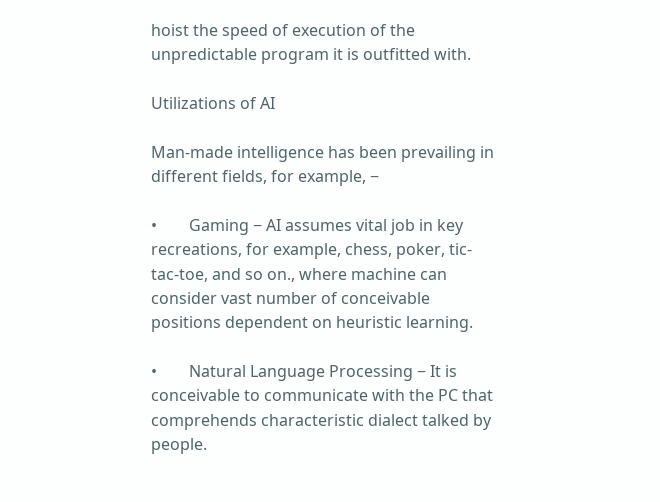hoist the speed of execution of the unpredictable program it is outfitted with.

Utilizations of AI

Man-made intelligence has been prevailing in different fields, for example, −

•        Gaming − AI assumes vital job in key recreations, for example, chess, poker, tic-tac-toe, and so on., where machine can consider vast number of conceivable positions dependent on heuristic learning.

•        Natural Language Processing − It is conceivable to communicate with the PC that comprehends characteristic dialect talked by people.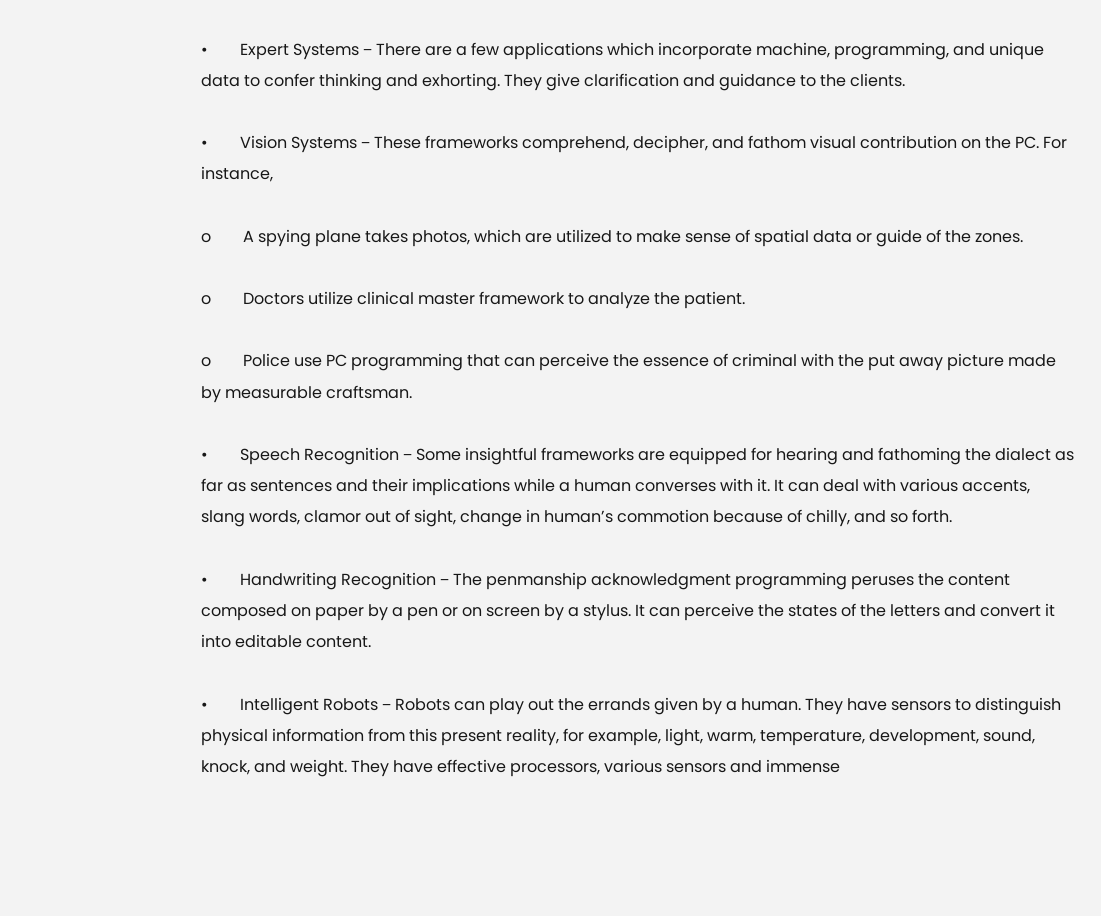•        Expert Systems − There are a few applications which incorporate machine, programming, and unique data to confer thinking and exhorting. They give clarification and guidance to the clients.

•        Vision Systems − These frameworks comprehend, decipher, and fathom visual contribution on the PC. For instance,

o        A spying plane takes photos, which are utilized to make sense of spatial data or guide of the zones.

o        Doctors utilize clinical master framework to analyze the patient.

o        Police use PC programming that can perceive the essence of criminal with the put away picture made by measurable craftsman.

•        Speech Recognition − Some insightful frameworks are equipped for hearing and fathoming the dialect as far as sentences and their implications while a human converses with it. It can deal with various accents, slang words, clamor out of sight, change in human’s commotion because of chilly, and so forth.

•        Handwriting Recognition − The penmanship acknowledgment programming peruses the content composed on paper by a pen or on screen by a stylus. It can perceive the states of the letters and convert it into editable content.

•        Intelligent Robots − Robots can play out the errands given by a human. They have sensors to distinguish physical information from this present reality, for example, light, warm, temperature, development, sound, knock, and weight. They have effective processors, various sensors and immense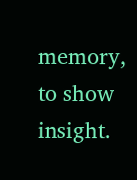memory, to show insight.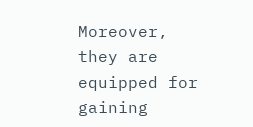Moreover, they are equipped for gaining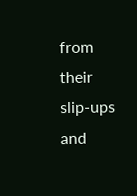from their slip-ups and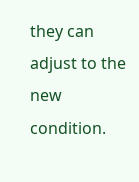they can adjust to the new condition.